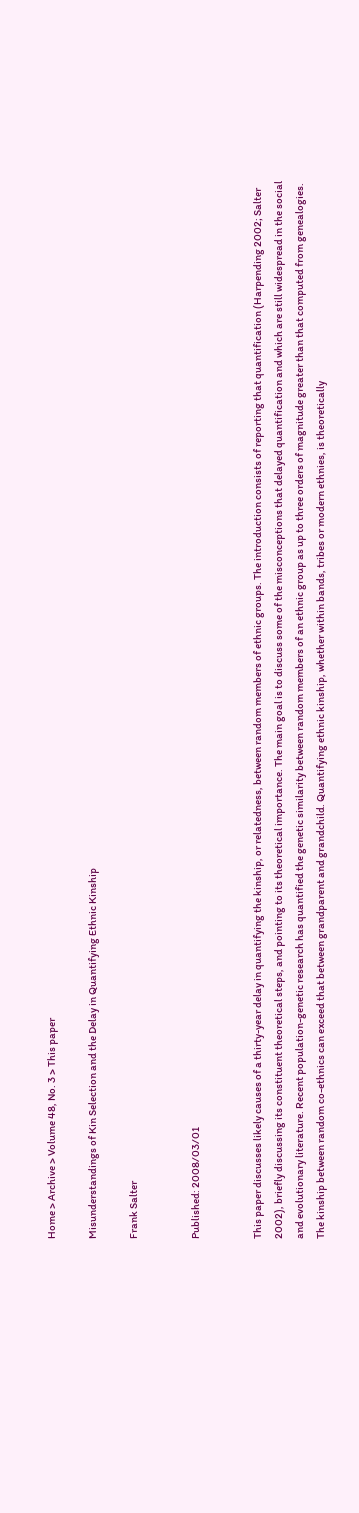Home > Archive > Volume 48, No. 3 > This paper

Misunderstandings of Kin Selection and the Delay in Quantifying Ethnic Kinship

Frank Salter


Published: 2008/03/01


This paper discusses likely causes of a thirty-year delay in quantifying the kinship, or relatedness, between random members of ethnic groups. The introduction consists of reporting that quantification (Harpending 2002; Salter 2002), briefly discussing its constituent theoretical steps, and pointing to its theoretical importance. The main goal is to discuss some of the misconceptions that delayed quantification and which are still widespread in the social and evolutionary literature. Recent population-genetic research has quantified the genetic similarity between random members of an ethnic group as up to three orders of magnitude greater than that computed from genealogies. The kinship between random co-ethnics can exceed that between grandparent and grandchild. Quantifying ethnic kinship, whether within bands, tribes or modern ethnies, is theoretically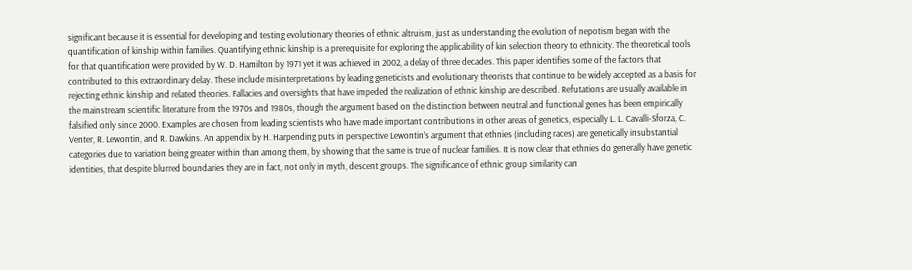significant because it is essential for developing and testing evolutionary theories of ethnic altruism, just as understanding the evolution of nepotism began with the quantification of kinship within families. Quantifying ethnic kinship is a prerequisite for exploring the applicability of kin selection theory to ethnicity. The theoretical tools for that quantification were provided by W. D. Hamilton by 1971 yet it was achieved in 2002, a delay of three decades. This paper identifies some of the factors that contributed to this extraordinary delay. These include misinterpretations by leading geneticists and evolutionary theorists that continue to be widely accepted as a basis for rejecting ethnic kinship and related theories. Fallacies and oversights that have impeded the realization of ethnic kinship are described. Refutations are usually available in the mainstream scientific literature from the 1970s and 1980s, though the argument based on the distinction between neutral and functional genes has been empirically falsified only since 2000. Examples are chosen from leading scientists who have made important contributions in other areas of genetics, especially L. L. Cavalli-Sforza, C. Venter, R. Lewontin, and R. Dawkins. An appendix by H. Harpending puts in perspective Lewontin’s argument that ethnies (including races) are genetically insubstantial categories due to variation being greater within than among them, by showing that the same is true of nuclear families. It is now clear that ethnies do generally have genetic identities, that despite blurred boundaries they are in fact, not only in myth, descent groups. The significance of ethnic group similarity can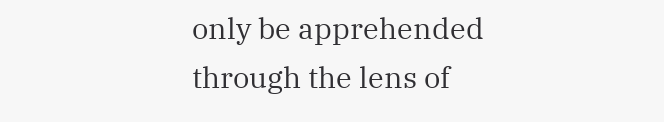only be apprehended through the lens of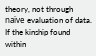theory, not through naïve evaluation of data. If the kinship found within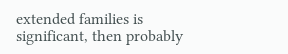extended families is significant, then probably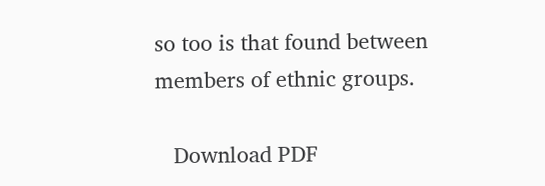so too is that found between members of ethnic groups.

   Download PDF